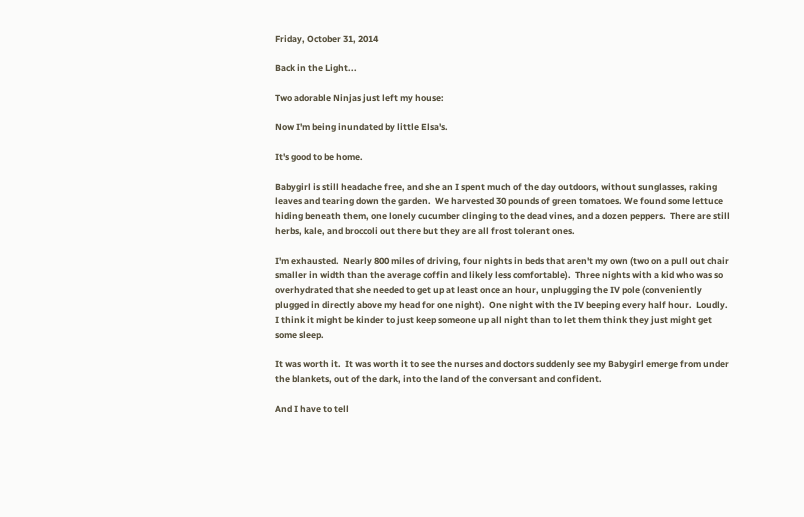Friday, October 31, 2014

Back in the Light...

Two adorable Ninjas just left my house:

Now I'm being inundated by little Elsa's.

It's good to be home.

Babygirl is still headache free, and she an I spent much of the day outdoors, without sunglasses, raking leaves and tearing down the garden.  We harvested 30 pounds of green tomatoes. We found some lettuce hiding beneath them, one lonely cucumber clinging to the dead vines, and a dozen peppers.  There are still herbs, kale, and broccoli out there but they are all frost tolerant ones.

I'm exhausted.  Nearly 800 miles of driving, four nights in beds that aren't my own (two on a pull out chair smaller in width than the average coffin and likely less comfortable).  Three nights with a kid who was so overhydrated that she needed to get up at least once an hour, unplugging the IV pole (conveniently plugged in directly above my head for one night).  One night with the IV beeping every half hour.  Loudly.  I think it might be kinder to just keep someone up all night than to let them think they just might get some sleep.

It was worth it.  It was worth it to see the nurses and doctors suddenly see my Babygirl emerge from under the blankets, out of the dark, into the land of the conversant and confident.

And I have to tell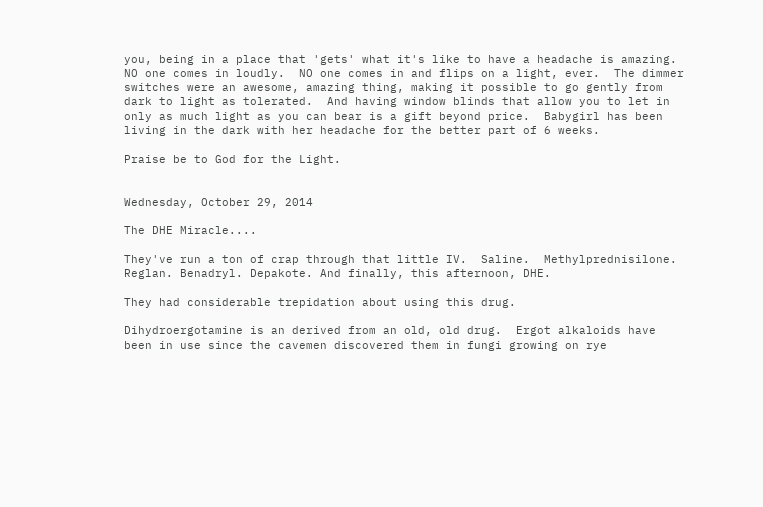you, being in a place that 'gets' what it's like to have a headache is amazing.  NO one comes in loudly.  NO one comes in and flips on a light, ever.  The dimmer switches were an awesome, amazing thing, making it possible to go gently from dark to light as tolerated.  And having window blinds that allow you to let in only as much light as you can bear is a gift beyond price.  Babygirl has been living in the dark with her headache for the better part of 6 weeks.

Praise be to God for the Light.


Wednesday, October 29, 2014

The DHE Miracle....

They've run a ton of crap through that little IV.  Saline.  Methylprednisilone. Reglan. Benadryl. Depakote. And finally, this afternoon, DHE.

They had considerable trepidation about using this drug.

Dihydroergotamine is an derived from an old, old drug.  Ergot alkaloids have been in use since the cavemen discovered them in fungi growing on rye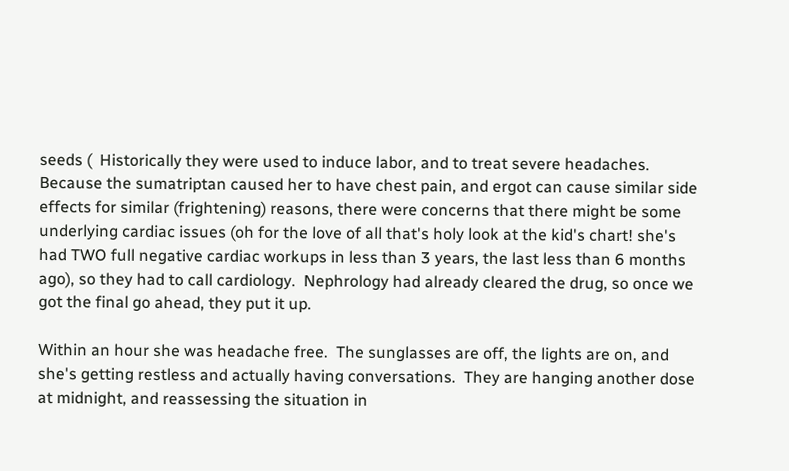seeds (  Historically they were used to induce labor, and to treat severe headaches.   Because the sumatriptan caused her to have chest pain, and ergot can cause similar side effects for similar (frightening) reasons, there were concerns that there might be some underlying cardiac issues (oh for the love of all that's holy look at the kid's chart! she's had TWO full negative cardiac workups in less than 3 years, the last less than 6 months ago), so they had to call cardiology.  Nephrology had already cleared the drug, so once we got the final go ahead, they put it up.

Within an hour she was headache free.  The sunglasses are off, the lights are on, and she's getting restless and actually having conversations.  They are hanging another dose at midnight, and reassessing the situation in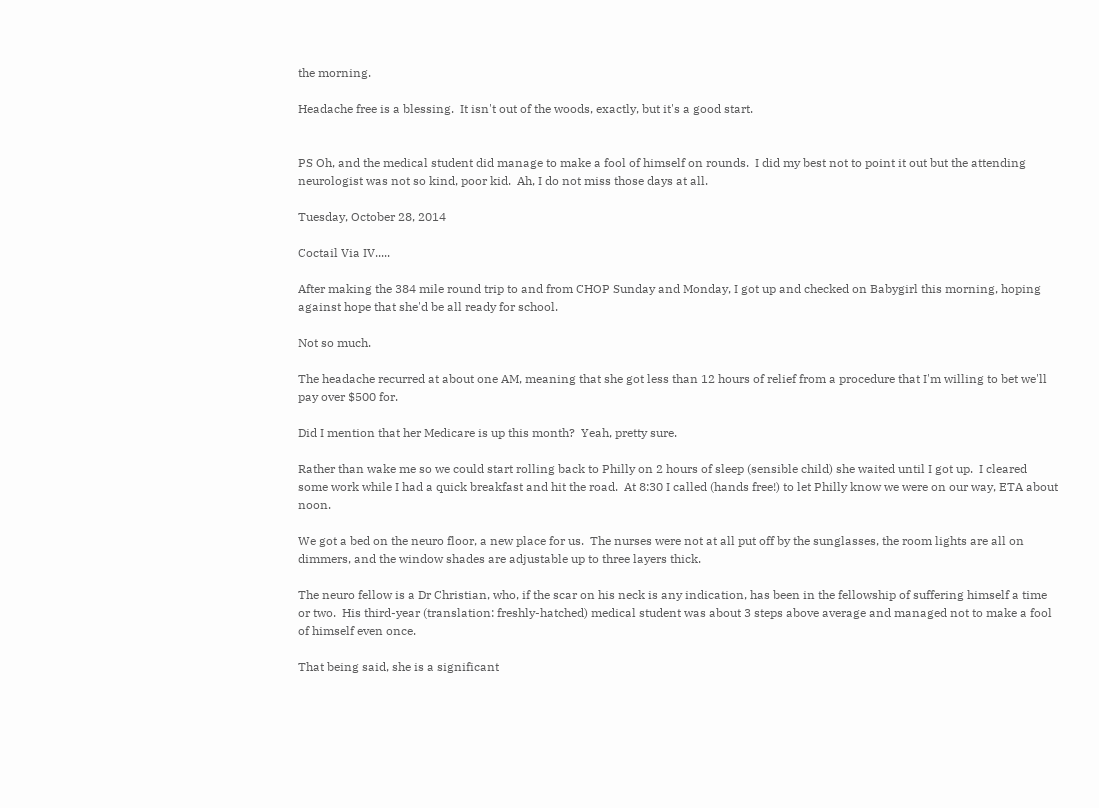the morning.

Headache free is a blessing.  It isn't out of the woods, exactly, but it's a good start.


PS Oh, and the medical student did manage to make a fool of himself on rounds.  I did my best not to point it out but the attending neurologist was not so kind, poor kid.  Ah, I do not miss those days at all.

Tuesday, October 28, 2014

Coctail Via IV.....

After making the 384 mile round trip to and from CHOP Sunday and Monday, I got up and checked on Babygirl this morning, hoping against hope that she'd be all ready for school.

Not so much.

The headache recurred at about one AM, meaning that she got less than 12 hours of relief from a procedure that I'm willing to bet we'll pay over $500 for.

Did I mention that her Medicare is up this month?  Yeah, pretty sure.

Rather than wake me so we could start rolling back to Philly on 2 hours of sleep (sensible child) she waited until I got up.  I cleared some work while I had a quick breakfast and hit the road.  At 8:30 I called (hands free!) to let Philly know we were on our way, ETA about noon.

We got a bed on the neuro floor, a new place for us.  The nurses were not at all put off by the sunglasses, the room lights are all on dimmers, and the window shades are adjustable up to three layers thick.

The neuro fellow is a Dr Christian, who, if the scar on his neck is any indication, has been in the fellowship of suffering himself a time or two.  His third-year (translation: freshly-hatched) medical student was about 3 steps above average and managed not to make a fool of himself even once.

That being said, she is a significant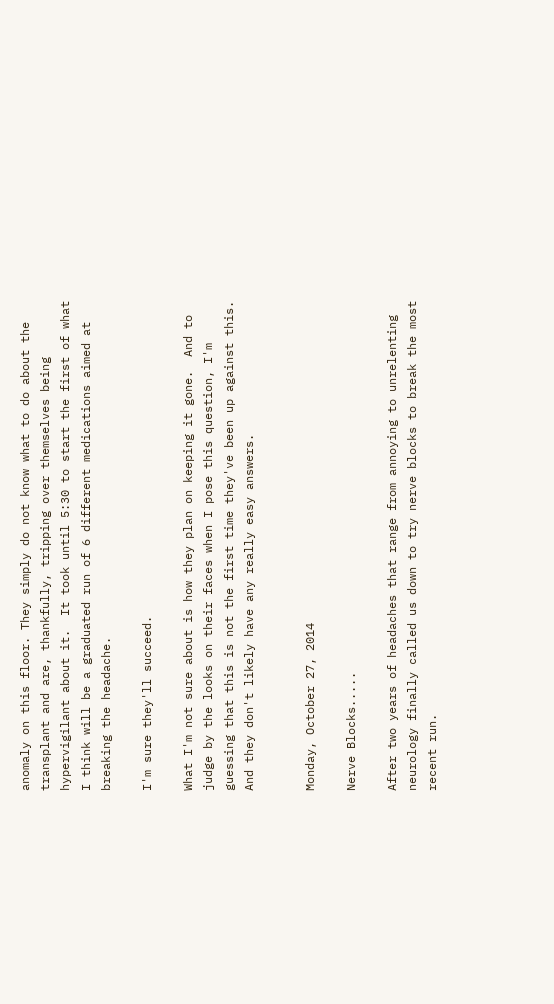anomaly on this floor. They simply do not know what to do about the transplant and are, thankfully, tripping over themselves being hypervigilant about it.  It took until 5:30 to start the first of what I think will be a graduated run of 6 different medications aimed at breaking the headache.

I'm sure they'll succeed.

What I'm not sure about is how they plan on keeping it gone.  And to judge by the looks on their faces when I pose this question, I'm guessing that this is not the first time they've been up against this.  And they don't likely have any really easy answers.


Monday, October 27, 2014

Nerve Blocks.....

After two years of headaches that range from annoying to unrelenting neurology finally called us down to try nerve blocks to break the most recent run.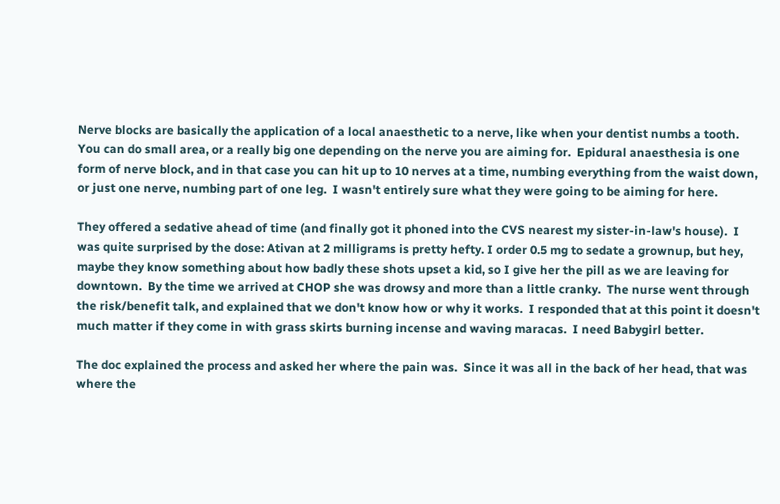Nerve blocks are basically the application of a local anaesthetic to a nerve, like when your dentist numbs a tooth.  You can do small area, or a really big one depending on the nerve you are aiming for.  Epidural anaesthesia is one form of nerve block, and in that case you can hit up to 10 nerves at a time, numbing everything from the waist down, or just one nerve, numbing part of one leg.  I wasn't entirely sure what they were going to be aiming for here.

They offered a sedative ahead of time (and finally got it phoned into the CVS nearest my sister-in-law's house).  I was quite surprised by the dose: Ativan at 2 milligrams is pretty hefty. I order 0.5 mg to sedate a grownup, but hey, maybe they know something about how badly these shots upset a kid, so I give her the pill as we are leaving for downtown.  By the time we arrived at CHOP she was drowsy and more than a little cranky.  The nurse went through the risk/benefit talk, and explained that we don't know how or why it works.  I responded that at this point it doesn't much matter if they come in with grass skirts burning incense and waving maracas.  I need Babygirl better.

The doc explained the process and asked her where the pain was.  Since it was all in the back of her head, that was where the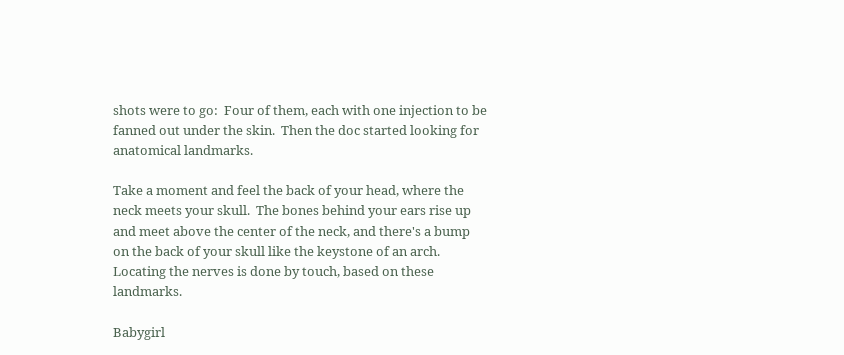shots were to go:  Four of them, each with one injection to be fanned out under the skin.  Then the doc started looking for anatomical landmarks.

Take a moment and feel the back of your head, where the neck meets your skull.  The bones behind your ears rise up and meet above the center of the neck, and there's a bump on the back of your skull like the keystone of an arch.  Locating the nerves is done by touch, based on these landmarks.

Babygirl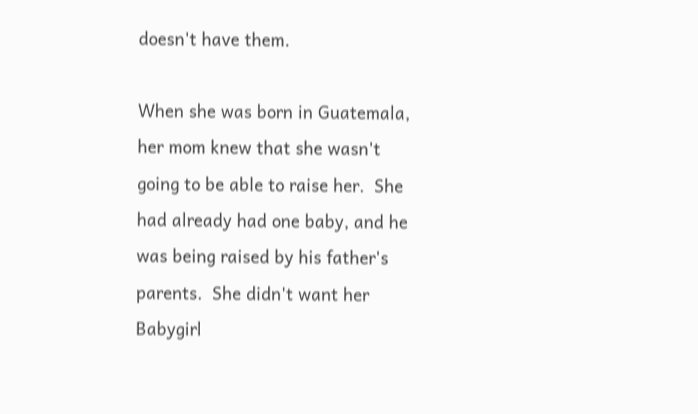doesn't have them.

When she was born in Guatemala, her mom knew that she wasn't going to be able to raise her.  She had already had one baby, and he was being raised by his father's parents.  She didn't want her Babygirl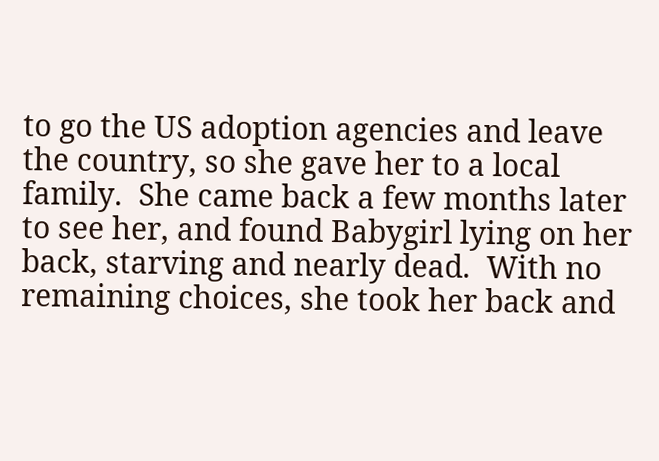to go the US adoption agencies and leave the country, so she gave her to a local family.  She came back a few months later to see her, and found Babygirl lying on her back, starving and nearly dead.  With no remaining choices, she took her back and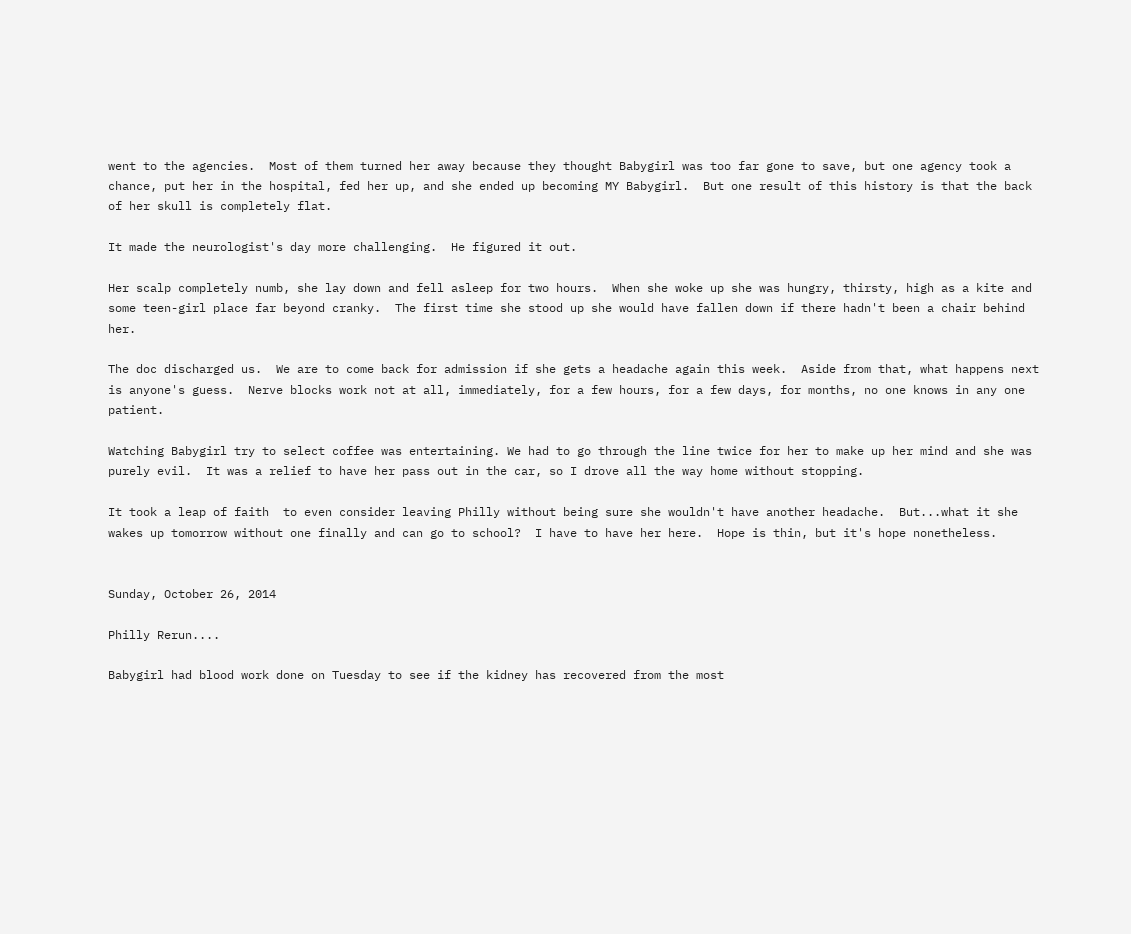went to the agencies.  Most of them turned her away because they thought Babygirl was too far gone to save, but one agency took a chance, put her in the hospital, fed her up, and she ended up becoming MY Babygirl.  But one result of this history is that the back of her skull is completely flat.

It made the neurologist's day more challenging.  He figured it out.

Her scalp completely numb, she lay down and fell asleep for two hours.  When she woke up she was hungry, thirsty, high as a kite and some teen-girl place far beyond cranky.  The first time she stood up she would have fallen down if there hadn't been a chair behind her.

The doc discharged us.  We are to come back for admission if she gets a headache again this week.  Aside from that, what happens next is anyone's guess.  Nerve blocks work not at all, immediately, for a few hours, for a few days, for months, no one knows in any one patient.

Watching Babygirl try to select coffee was entertaining. We had to go through the line twice for her to make up her mind and she was purely evil.  It was a relief to have her pass out in the car, so I drove all the way home without stopping.

It took a leap of faith  to even consider leaving Philly without being sure she wouldn't have another headache.  But...what it she wakes up tomorrow without one finally and can go to school?  I have to have her here.  Hope is thin, but it's hope nonetheless.


Sunday, October 26, 2014

Philly Rerun....

Babygirl had blood work done on Tuesday to see if the kidney has recovered from the most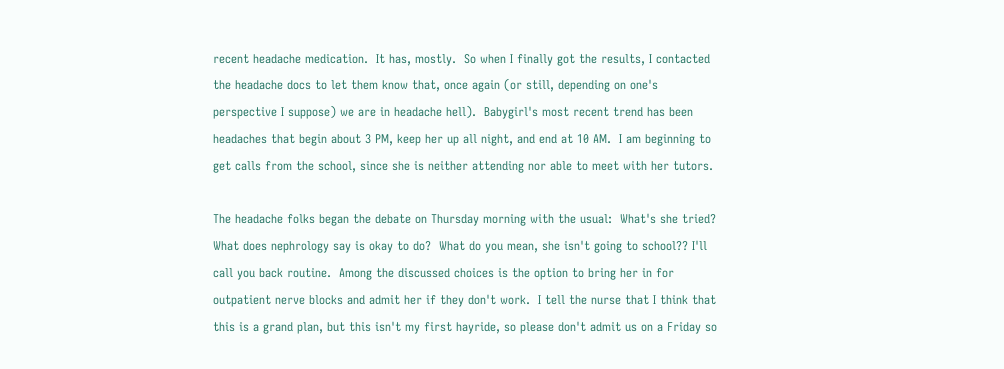recent headache medication.  It has, mostly.  So when I finally got the results, I contacted the headache docs to let them know that, once again (or still, depending on one's perspective I suppose) we are in headache hell).  Babygirl's most recent trend has been headaches that begin about 3 PM, keep her up all night, and end at 10 AM.  I am beginning to get calls from the school, since she is neither attending nor able to meet with her tutors.

The headache folks began the debate on Thursday morning with the usual:  What's she tried?  What does nephrology say is okay to do?  What do you mean, she isn't going to school?? I'll call you back routine.  Among the discussed choices is the option to bring her in for outpatient nerve blocks and admit her if they don't work.  I tell the nurse that I think that this is a grand plan, but this isn't my first hayride, so please don't admit us on a Friday so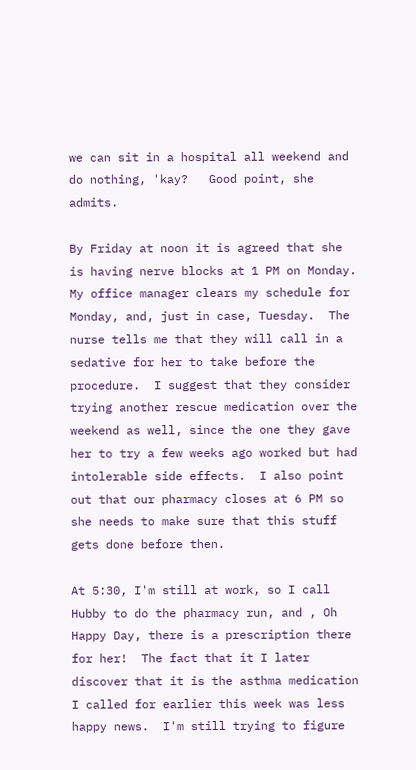we can sit in a hospital all weekend and do nothing, 'kay?   Good point, she admits.

By Friday at noon it is agreed that she is having nerve blocks at 1 PM on Monday.  My office manager clears my schedule for Monday, and, just in case, Tuesday.  The nurse tells me that they will call in a sedative for her to take before the procedure.  I suggest that they consider trying another rescue medication over the weekend as well, since the one they gave her to try a few weeks ago worked but had intolerable side effects.  I also point out that our pharmacy closes at 6 PM so she needs to make sure that this stuff gets done before then.

At 5:30, I'm still at work, so I call Hubby to do the pharmacy run, and , Oh Happy Day, there is a prescription there for her!  The fact that it I later discover that it is the asthma medication I called for earlier this week was less happy news.  I'm still trying to figure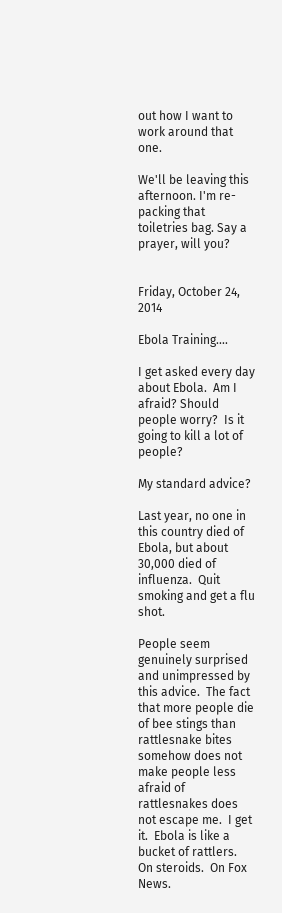out how I want to work around that one.

We'll be leaving this afternoon. I'm re-packing that toiletries bag. Say a prayer, will you?


Friday, October 24, 2014

Ebola Training....

I get asked every day about Ebola.  Am I afraid? Should people worry?  Is it going to kill a lot of people?

My standard advice?

Last year, no one in this country died of Ebola, but about 30,000 died of influenza.  Quit smoking and get a flu shot.

People seem genuinely surprised and unimpressed by this advice.  The fact that more people die of bee stings than rattlesnake bites somehow does not make people less afraid of rattlesnakes does not escape me.  I get it.  Ebola is like a bucket of rattlers.  On steroids.  On Fox News.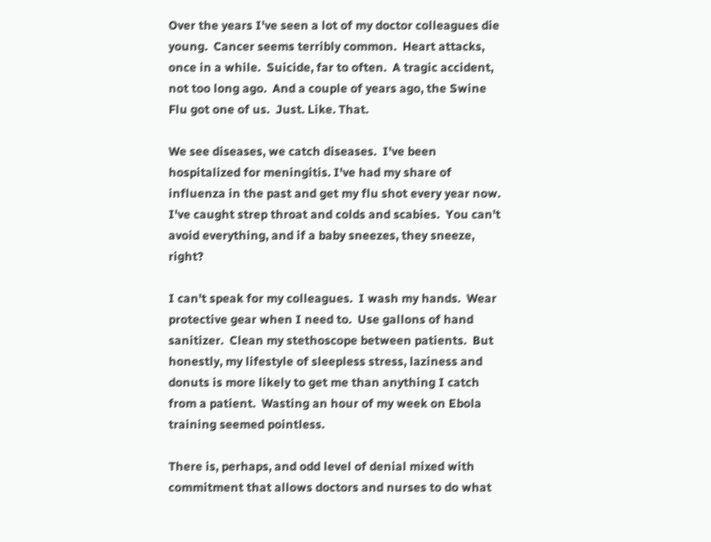Over the years I've seen a lot of my doctor colleagues die young.  Cancer seems terribly common.  Heart attacks, once in a while.  Suicide, far to often.  A tragic accident, not too long ago.  And a couple of years ago, the Swine Flu got one of us.  Just. Like. That.

We see diseases, we catch diseases.  I've been hospitalized for meningitis. I've had my share of influenza in the past and get my flu shot every year now.  I've caught strep throat and colds and scabies.  You can't avoid everything, and if a baby sneezes, they sneeze, right?

I can't speak for my colleagues.  I wash my hands.  Wear protective gear when I need to.  Use gallons of hand sanitizer.  Clean my stethoscope between patients.  But honestly, my lifestyle of sleepless stress, laziness and donuts is more likely to get me than anything I catch from a patient.  Wasting an hour of my week on Ebola training seemed pointless.

There is, perhaps, and odd level of denial mixed with commitment that allows doctors and nurses to do what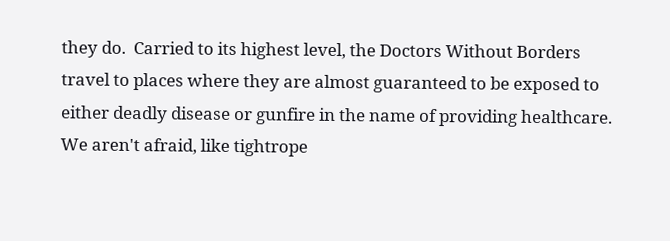they do.  Carried to its highest level, the Doctors Without Borders travel to places where they are almost guaranteed to be exposed to either deadly disease or gunfire in the name of providing healthcare.  We aren't afraid, like tightrope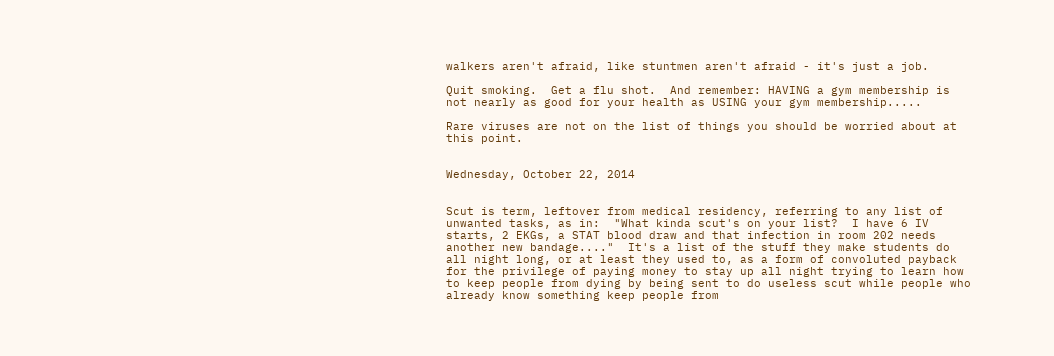walkers aren't afraid, like stuntmen aren't afraid - it's just a job.

Quit smoking.  Get a flu shot.  And remember: HAVING a gym membership is not nearly as good for your health as USING your gym membership.....

Rare viruses are not on the list of things you should be worried about at this point.


Wednesday, October 22, 2014


Scut is term, leftover from medical residency, referring to any list of unwanted tasks, as in:  "What kinda scut's on your list?  I have 6 IV starts, 2 EKGs, a STAT blood draw and that infection in room 202 needs another new bandage...."  It's a list of the stuff they make students do all night long, or at least they used to, as a form of convoluted payback for the privilege of paying money to stay up all night trying to learn how to keep people from dying by being sent to do useless scut while people who already know something keep people from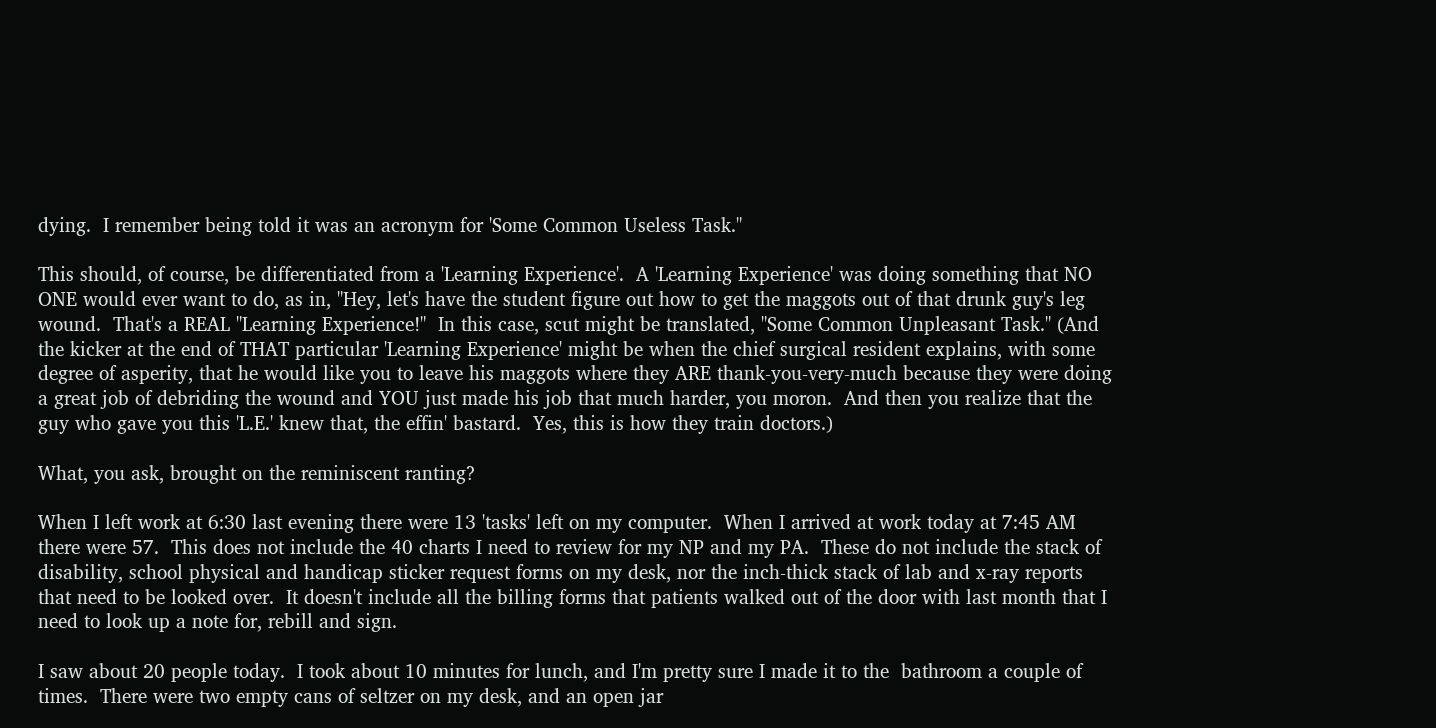dying.  I remember being told it was an acronym for 'Some Common Useless Task."

This should, of course, be differentiated from a 'Learning Experience'.  A 'Learning Experience' was doing something that NO ONE would ever want to do, as in, "Hey, let's have the student figure out how to get the maggots out of that drunk guy's leg wound.  That's a REAL "Learning Experience!"  In this case, scut might be translated, "Some Common Unpleasant Task." (And the kicker at the end of THAT particular 'Learning Experience' might be when the chief surgical resident explains, with some degree of asperity, that he would like you to leave his maggots where they ARE thank-you-very-much because they were doing a great job of debriding the wound and YOU just made his job that much harder, you moron.  And then you realize that the guy who gave you this 'L.E.' knew that, the effin' bastard.  Yes, this is how they train doctors.)

What, you ask, brought on the reminiscent ranting?

When I left work at 6:30 last evening there were 13 'tasks' left on my computer.  When I arrived at work today at 7:45 AM there were 57.  This does not include the 40 charts I need to review for my NP and my PA.  These do not include the stack of disability, school physical and handicap sticker request forms on my desk, nor the inch-thick stack of lab and x-ray reports that need to be looked over.  It doesn't include all the billing forms that patients walked out of the door with last month that I need to look up a note for, rebill and sign.

I saw about 20 people today.  I took about 10 minutes for lunch, and I'm pretty sure I made it to the  bathroom a couple of times.  There were two empty cans of seltzer on my desk, and an open jar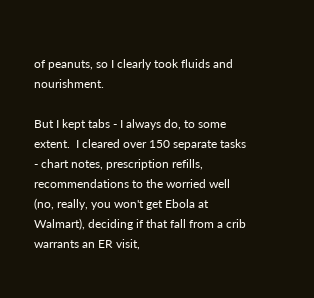of peanuts, so I clearly took fluids and nourishment.

But I kept tabs - I always do, to some extent.  I cleared over 150 separate tasks - chart notes, prescription refills, recommendations to the worried well (no, really, you won't get Ebola at Walmart), deciding if that fall from a crib warrants an ER visit,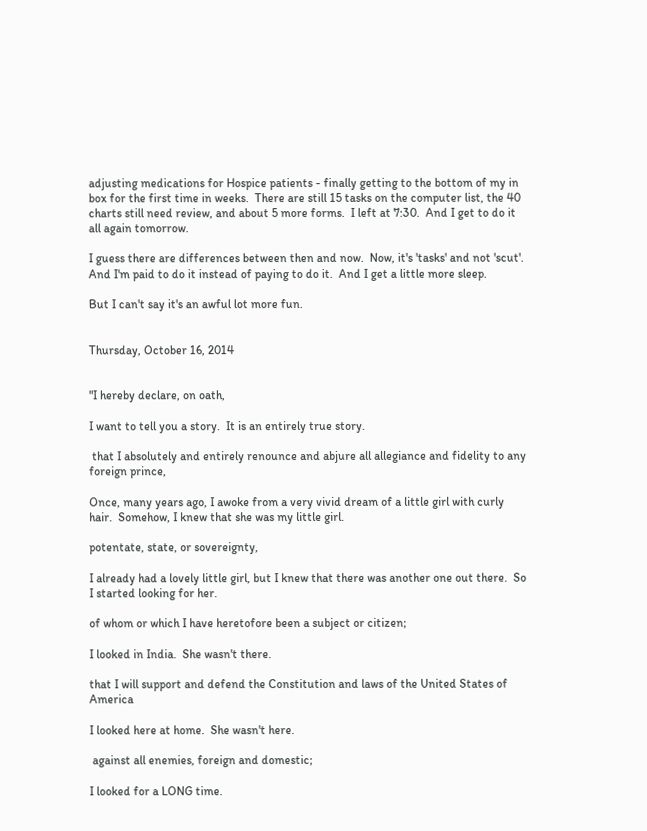adjusting medications for Hospice patients - finally getting to the bottom of my in box for the first time in weeks.  There are still 15 tasks on the computer list, the 40 charts still need review, and about 5 more forms.  I left at 7:30.  And I get to do it all again tomorrow.

I guess there are differences between then and now.  Now, it's 'tasks' and not 'scut'.  And I'm paid to do it instead of paying to do it.  And I get a little more sleep.

But I can't say it's an awful lot more fun.


Thursday, October 16, 2014


"I hereby declare, on oath,

I want to tell you a story.  It is an entirely true story.

 that I absolutely and entirely renounce and abjure all allegiance and fidelity to any foreign prince,

Once, many years ago, I awoke from a very vivid dream of a little girl with curly hair.  Somehow, I knew that she was my little girl.

potentate, state, or sovereignty,

I already had a lovely little girl, but I knew that there was another one out there.  So I started looking for her.

of whom or which I have heretofore been a subject or citizen;

I looked in India.  She wasn't there.

that I will support and defend the Constitution and laws of the United States of America

I looked here at home.  She wasn't here.

 against all enemies, foreign and domestic;

I looked for a LONG time.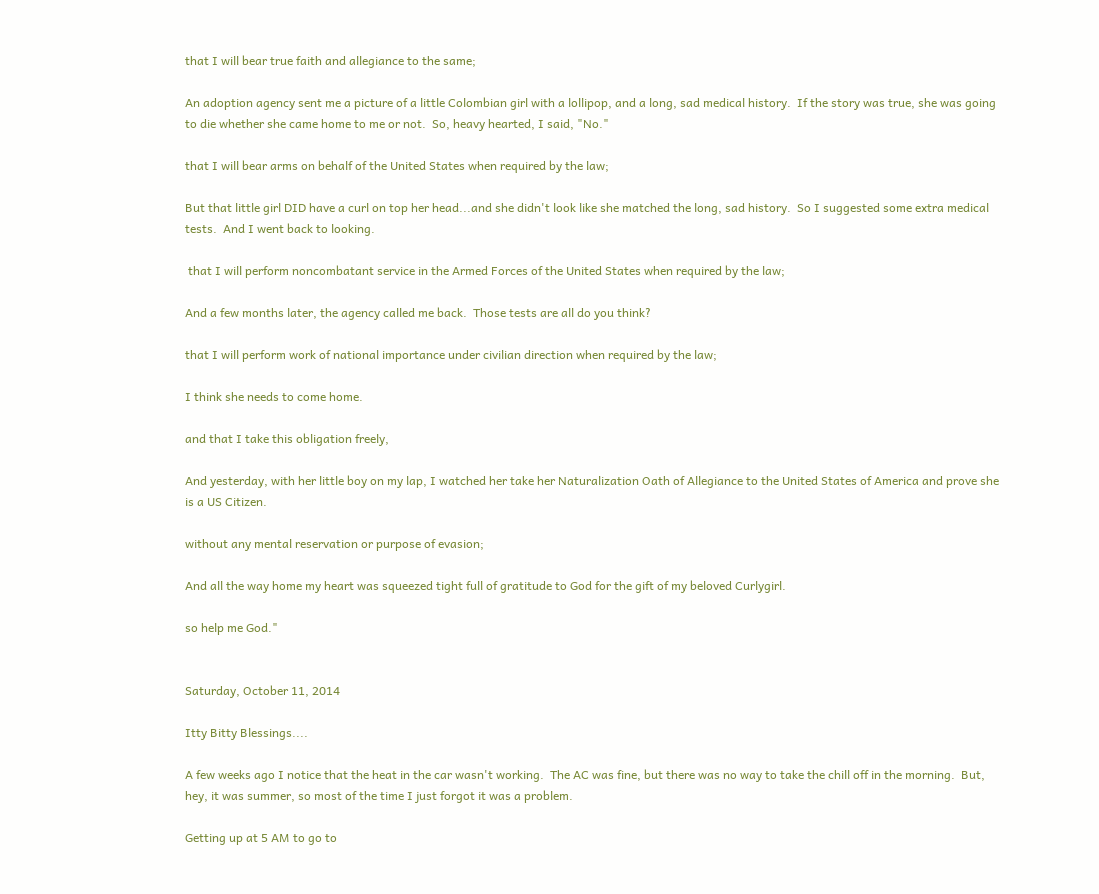that I will bear true faith and allegiance to the same;

An adoption agency sent me a picture of a little Colombian girl with a lollipop, and a long, sad medical history.  If the story was true, she was going to die whether she came home to me or not.  So, heavy hearted, I said, "No."

that I will bear arms on behalf of the United States when required by the law;

But that little girl DID have a curl on top her head...and she didn't look like she matched the long, sad history.  So I suggested some extra medical tests.  And I went back to looking.

 that I will perform noncombatant service in the Armed Forces of the United States when required by the law;

And a few months later, the agency called me back.  Those tests are all do you think?

that I will perform work of national importance under civilian direction when required by the law;

I think she needs to come home.

and that I take this obligation freely,

And yesterday, with her little boy on my lap, I watched her take her Naturalization Oath of Allegiance to the United States of America and prove she is a US Citizen.

without any mental reservation or purpose of evasion;

And all the way home my heart was squeezed tight full of gratitude to God for the gift of my beloved Curlygirl.

so help me God."


Saturday, October 11, 2014

Itty Bitty Blessings....

A few weeks ago I notice that the heat in the car wasn't working.  The AC was fine, but there was no way to take the chill off in the morning.  But, hey, it was summer, so most of the time I just forgot it was a problem.

Getting up at 5 AM to go to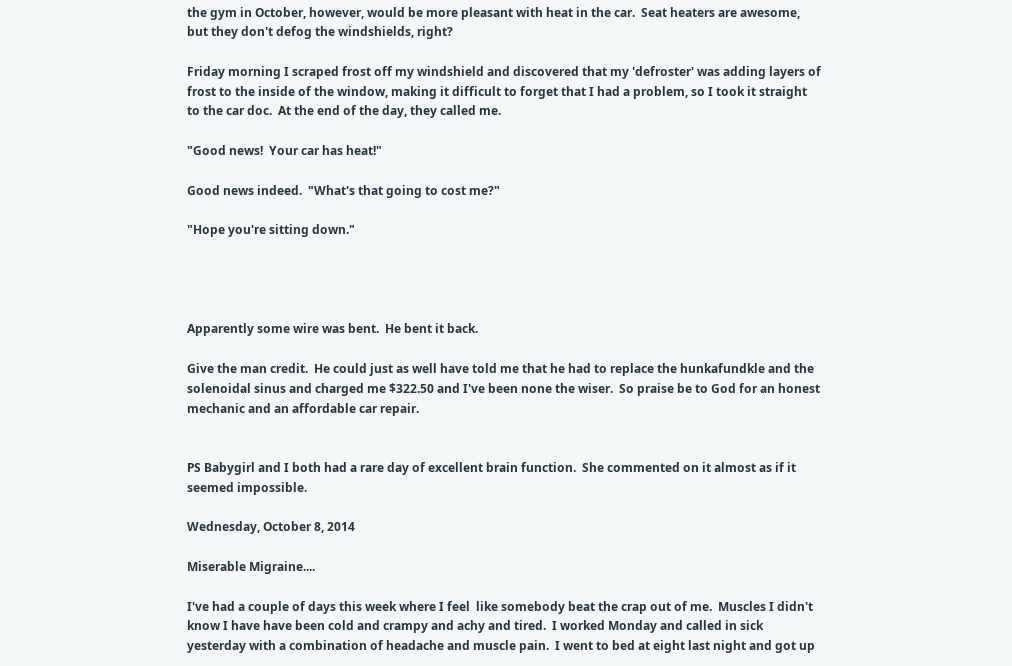the gym in October, however, would be more pleasant with heat in the car.  Seat heaters are awesome, but they don't defog the windshields, right?

Friday morning I scraped frost off my windshield and discovered that my 'defroster' was adding layers of frost to the inside of the window, making it difficult to forget that I had a problem, so I took it straight to the car doc.  At the end of the day, they called me.

"Good news!  Your car has heat!"

Good news indeed.  "What's that going to cost me?"

"Hope you're sitting down."




Apparently some wire was bent.  He bent it back.

Give the man credit.  He could just as well have told me that he had to replace the hunkafundkle and the solenoidal sinus and charged me $322.50 and I've been none the wiser.  So praise be to God for an honest mechanic and an affordable car repair.


PS Babygirl and I both had a rare day of excellent brain function.  She commented on it almost as if it seemed impossible.

Wednesday, October 8, 2014

Miserable Migraine....

I've had a couple of days this week where I feel  like somebody beat the crap out of me.  Muscles I didn't know I have have been cold and crampy and achy and tired.  I worked Monday and called in sick yesterday with a combination of headache and muscle pain.  I went to bed at eight last night and got up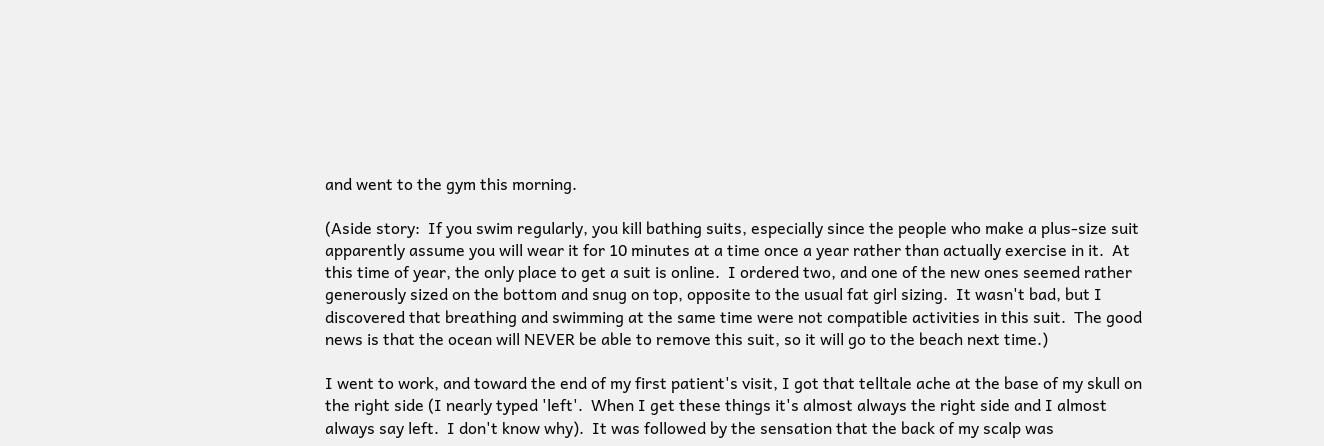and went to the gym this morning.

(Aside story:  If you swim regularly, you kill bathing suits, especially since the people who make a plus-size suit apparently assume you will wear it for 10 minutes at a time once a year rather than actually exercise in it.  At this time of year, the only place to get a suit is online.  I ordered two, and one of the new ones seemed rather generously sized on the bottom and snug on top, opposite to the usual fat girl sizing.  It wasn't bad, but I discovered that breathing and swimming at the same time were not compatible activities in this suit.  The good news is that the ocean will NEVER be able to remove this suit, so it will go to the beach next time.)

I went to work, and toward the end of my first patient's visit, I got that telltale ache at the base of my skull on the right side (I nearly typed 'left'.  When I get these things it's almost always the right side and I almost always say left.  I don't know why).  It was followed by the sensation that the back of my scalp was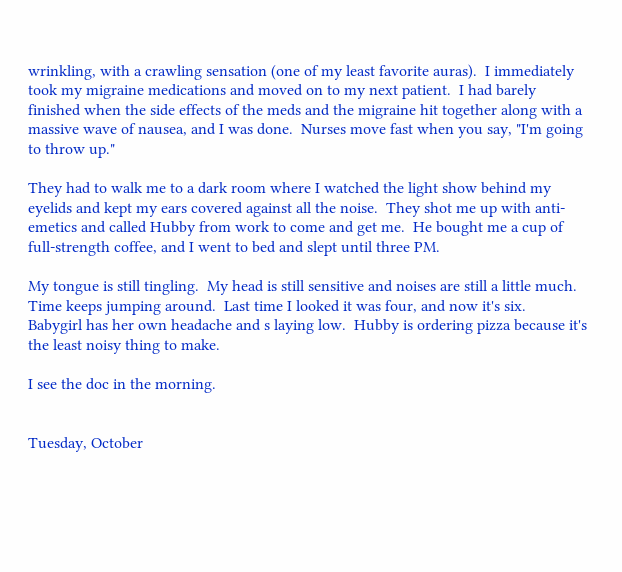wrinkling, with a crawling sensation (one of my least favorite auras).  I immediately took my migraine medications and moved on to my next patient.  I had barely finished when the side effects of the meds and the migraine hit together along with a massive wave of nausea, and I was done.  Nurses move fast when you say, "I'm going to throw up."

They had to walk me to a dark room where I watched the light show behind my eyelids and kept my ears covered against all the noise.  They shot me up with anti-emetics and called Hubby from work to come and get me.  He bought me a cup of full-strength coffee, and I went to bed and slept until three PM.

My tongue is still tingling.  My head is still sensitive and noises are still a little much.  Time keeps jumping around.  Last time I looked it was four, and now it's six.  Babygirl has her own headache and s laying low.  Hubby is ordering pizza because it's the least noisy thing to make.

I see the doc in the morning.


Tuesday, October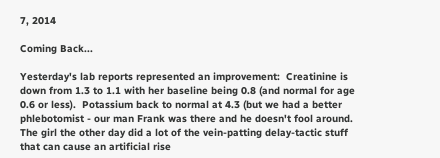7, 2014

Coming Back...

Yesterday's lab reports represented an improvement:  Creatinine is down from 1.3 to 1.1 with her baseline being 0.8 (and normal for age 0.6 or less).  Potassium back to normal at 4.3 (but we had a better phlebotomist - our man Frank was there and he doesn't fool around.  The girl the other day did a lot of the vein-patting delay-tactic stuff that can cause an artificial rise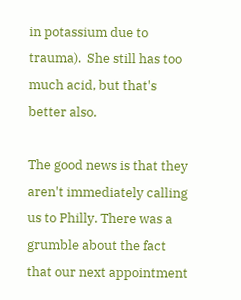in potassium due to trauma).  She still has too much acid, but that's better also.

The good news is that they aren't immediately calling us to Philly. There was a grumble about the fact that our next appointment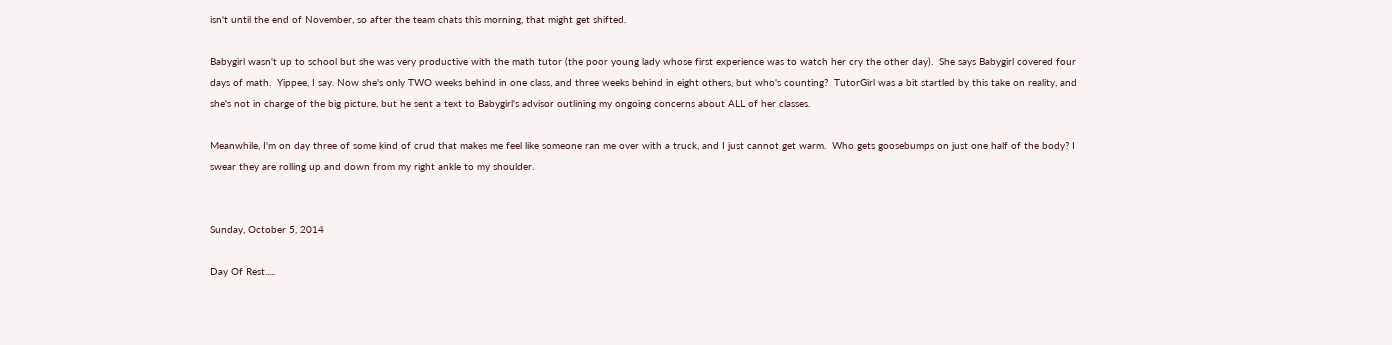isn't until the end of November, so after the team chats this morning, that might get shifted.

Babygirl wasn't up to school but she was very productive with the math tutor (the poor young lady whose first experience was to watch her cry the other day).  She says Babygirl covered four days of math.  Yippee, I say. Now she's only TWO weeks behind in one class, and three weeks behind in eight others, but who's counting?  TutorGirl was a bit startled by this take on reality, and she's not in charge of the big picture, but he sent a text to Babygirl's advisor outlining my ongoing concerns about ALL of her classes.

Meanwhile, I'm on day three of some kind of crud that makes me feel like someone ran me over with a truck, and I just cannot get warm.  Who gets goosebumps on just one half of the body? I swear they are rolling up and down from my right ankle to my shoulder.


Sunday, October 5, 2014

Day Of Rest.....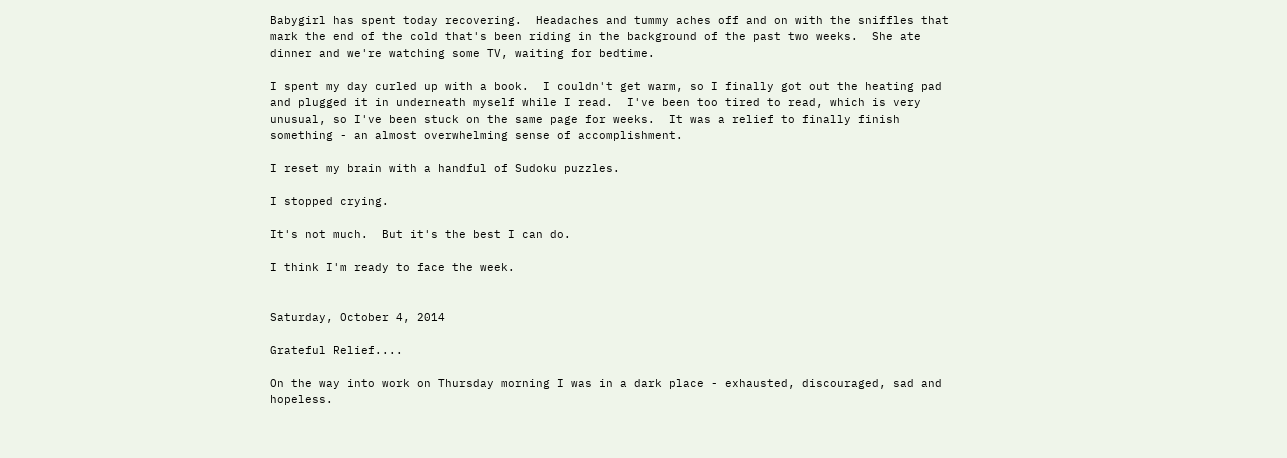Babygirl has spent today recovering.  Headaches and tummy aches off and on with the sniffles that mark the end of the cold that's been riding in the background of the past two weeks.  She ate dinner and we're watching some TV, waiting for bedtime.

I spent my day curled up with a book.  I couldn't get warm, so I finally got out the heating pad and plugged it in underneath myself while I read.  I've been too tired to read, which is very unusual, so I've been stuck on the same page for weeks.  It was a relief to finally finish something - an almost overwhelming sense of accomplishment.

I reset my brain with a handful of Sudoku puzzles.

I stopped crying.

It's not much.  But it's the best I can do.

I think I'm ready to face the week.


Saturday, October 4, 2014

Grateful Relief....

On the way into work on Thursday morning I was in a dark place - exhausted, discouraged, sad and hopeless.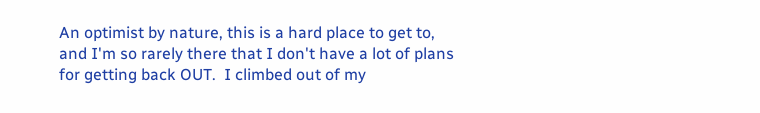An optimist by nature, this is a hard place to get to, and I'm so rarely there that I don't have a lot of plans for getting back OUT.  I climbed out of my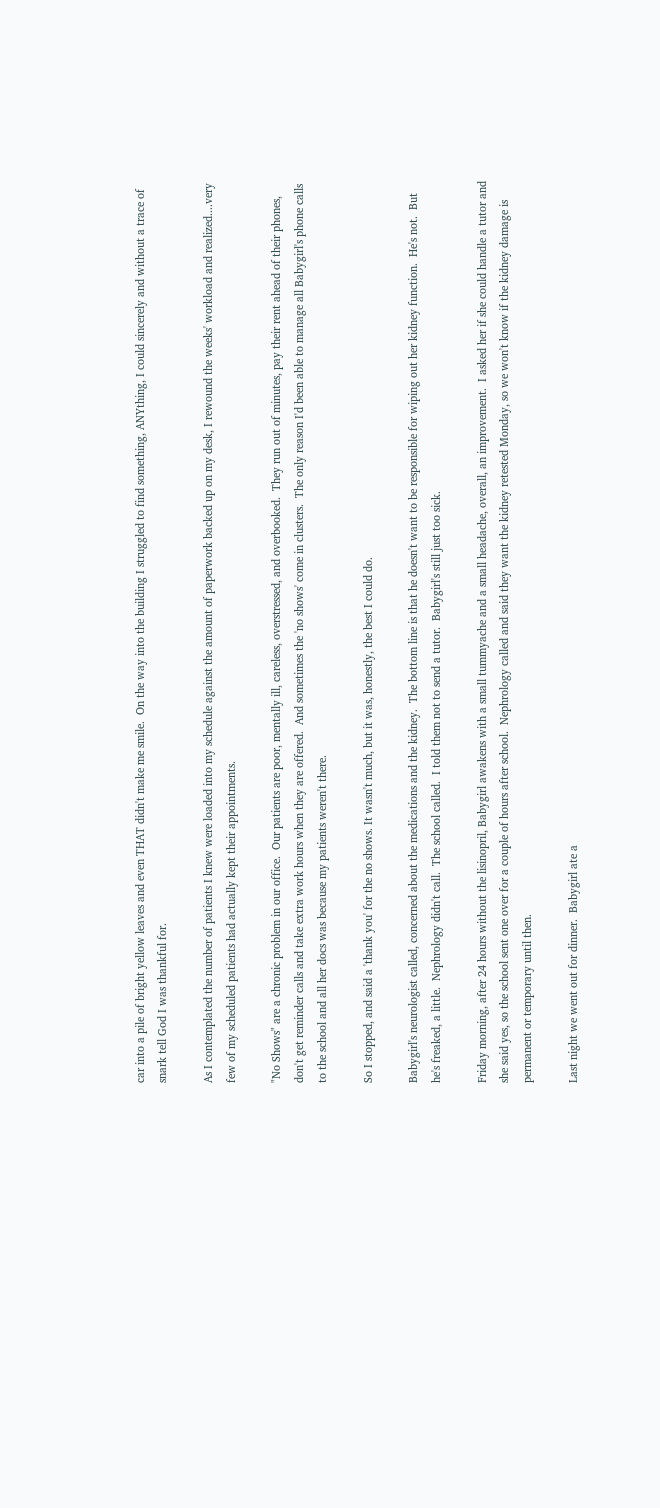car into a pile of bright yellow leaves and even THAT didn't make me smile.  On the way into the building I struggled to find something, ANYthing, I could sincerely and without a trace of snark tell God I was thankful for.

As I contemplated the number of patients I knew were loaded into my schedule against the amount of paperwork backed up on my desk, I rewound the weeks' workload and realized....very few of my scheduled patients had actually kept their appointments.

"No Shows" are a chronic problem in our office.  Our patients are poor, mentally ill, careless, overstressed, and overbooked.  They run out of minutes, pay their rent ahead of their phones, don't get reminder calls and take extra work hours when they are offered.  And sometimes the 'no shows' come in clusters.  The only reason I'd been able to manage all Babygirl's phone calls to the school and all her docs was because my patients weren't there.

So I stopped, and said a 'thank you' for the no shows. It wasn't much, but it was, honestly, the best I could do.

Babygirl's neurologist called, concerned about the medications and the kidney.  The bottom line is that he doesn't want to be responsible for wiping out her kidney function.  He's not.  But he's freaked, a little.  Nephrology didn't call.  The school called.  I told them not to send a tutor.  Babygirl's still just too sick.

Friday morning, after 24 hours without the lisinopril, Babygirl awakens with a small tummyache and a small headache, overall, an improvement.  I asked her if she could handle a tutor and she said yes, so the school sent one over for a couple of hours after school.  Nephrology called and said they want the kidney retested Monday, so we won't know if the kidney damage is permanent or temporary until then.

Last night we went out for dinner.  Babygirl ate a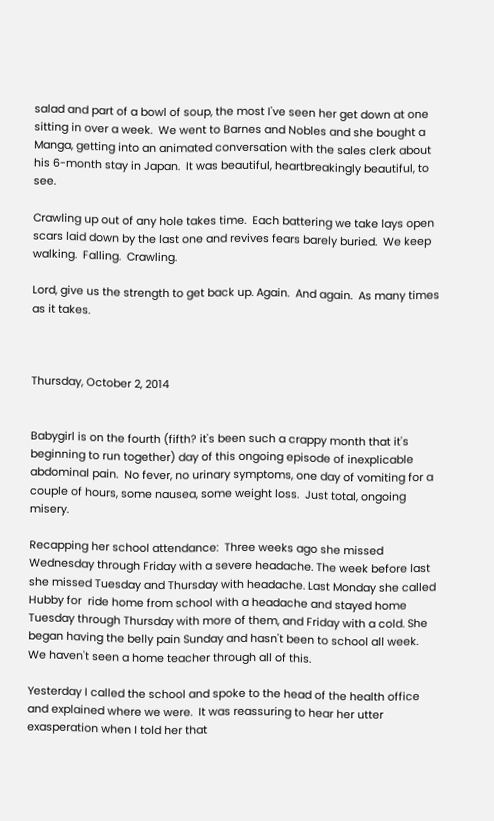salad and part of a bowl of soup, the most I've seen her get down at one sitting in over a week.  We went to Barnes and Nobles and she bought a Manga, getting into an animated conversation with the sales clerk about his 6-month stay in Japan.  It was beautiful, heartbreakingly beautiful, to see.

Crawling up out of any hole takes time.  Each battering we take lays open scars laid down by the last one and revives fears barely buried.  We keep walking.  Falling.  Crawling.

Lord, give us the strength to get back up. Again.  And again.  As many times as it takes.



Thursday, October 2, 2014


Babygirl is on the fourth (fifth? it's been such a crappy month that it's beginning to run together) day of this ongoing episode of inexplicable abdominal pain.  No fever, no urinary symptoms, one day of vomiting for a couple of hours, some nausea, some weight loss.  Just total, ongoing misery.

Recapping her school attendance:  Three weeks ago she missed Wednesday through Friday with a severe headache. The week before last she missed Tuesday and Thursday with headache. Last Monday she called Hubby for  ride home from school with a headache and stayed home Tuesday through Thursday with more of them, and Friday with a cold. She began having the belly pain Sunday and hasn't been to school all week.  We haven't seen a home teacher through all of this.

Yesterday I called the school and spoke to the head of the health office and explained where we were.  It was reassuring to hear her utter exasperation when I told her that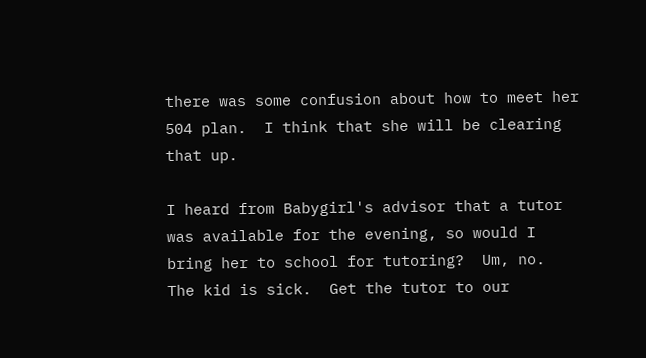there was some confusion about how to meet her 504 plan.  I think that she will be clearing that up.

I heard from Babygirl's advisor that a tutor was available for the evening, so would I bring her to school for tutoring?  Um, no.  The kid is sick.  Get the tutor to our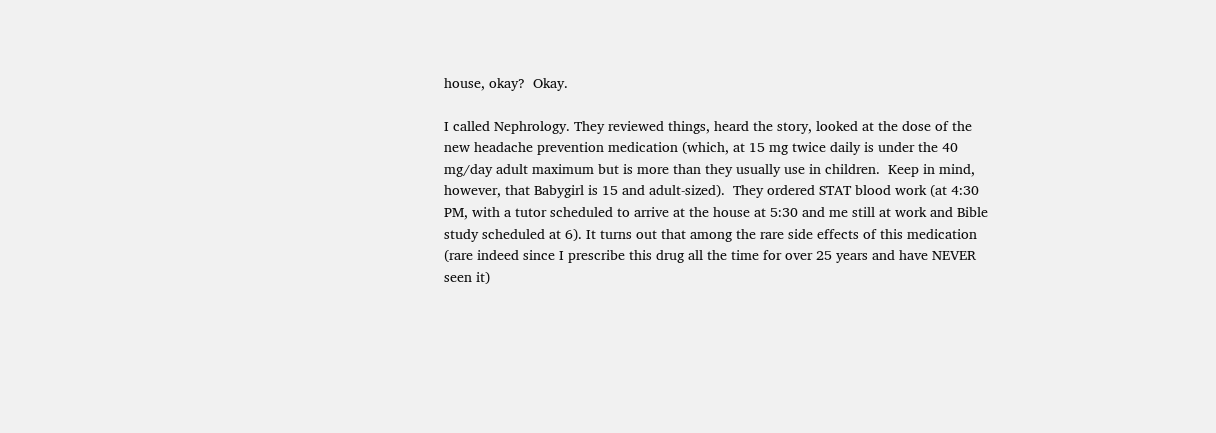house, okay?  Okay.

I called Nephrology. They reviewed things, heard the story, looked at the dose of the new headache prevention medication (which, at 15 mg twice daily is under the 40 mg/day adult maximum but is more than they usually use in children.  Keep in mind, however, that Babygirl is 15 and adult-sized).  They ordered STAT blood work (at 4:30 PM, with a tutor scheduled to arrive at the house at 5:30 and me still at work and Bible study scheduled at 6). It turns out that among the rare side effects of this medication (rare indeed since I prescribe this drug all the time for over 25 years and have NEVER seen it)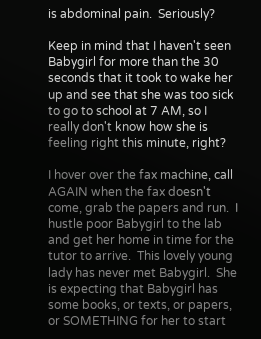is abdominal pain.  Seriously?

Keep in mind that I haven't seen Babygirl for more than the 30 seconds that it took to wake her up and see that she was too sick to go to school at 7 AM, so I really don't know how she is feeling right this minute, right?

I hover over the fax machine, call AGAIN when the fax doesn't come, grab the papers and run.  I hustle poor Babygirl to the lab and get her home in time for the tutor to arrive.  This lovely young lady has never met Babygirl.  She is expecting that Babygirl has some books, or texts, or papers, or SOMETHING for her to start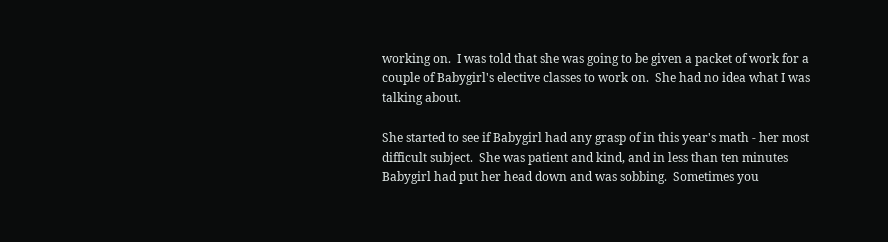working on.  I was told that she was going to be given a packet of work for a couple of Babygirl's elective classes to work on.  She had no idea what I was talking about.

She started to see if Babygirl had any grasp of in this year's math - her most difficult subject.  She was patient and kind, and in less than ten minutes Babygirl had put her head down and was sobbing.  Sometimes you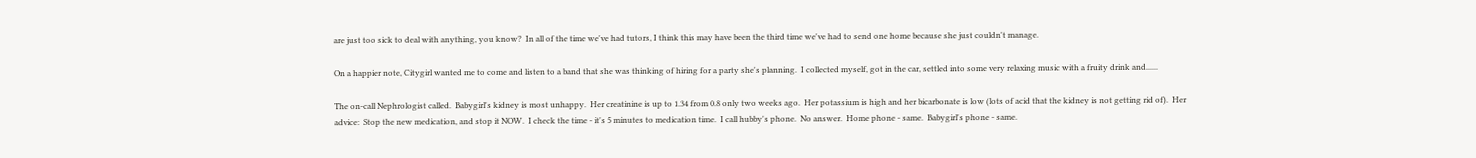are just too sick to deal with anything, you know?  In all of the time we've had tutors, I think this may have been the third time we've had to send one home because she just couldn't manage.

On a happier note, Citygirl wanted me to come and listen to a band that she was thinking of hiring for a party she's planning.  I collected myself, got in the car, settled into some very relaxing music with a fruity drink and......

The on-call Nephrologist called.  Babygirl's kidney is most unhappy.  Her creatinine is up to 1.34 from 0.8 only two weeks ago.  Her potassium is high and her bicarbonate is low (lots of acid that the kidney is not getting rid of).  Her advice:  Stop the new medication, and stop it NOW.  I check the time - it's 5 minutes to medication time.  I call hubby's phone.  No answer.  Home phone - same.  Babygirl's phone - same.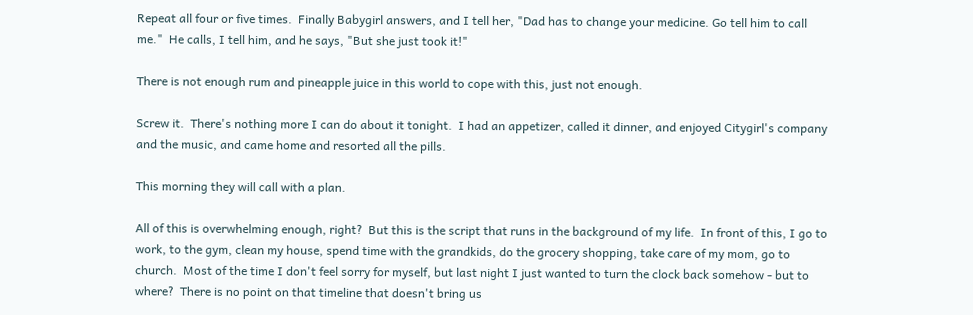Repeat all four or five times.  Finally Babygirl answers, and I tell her, "Dad has to change your medicine. Go tell him to call me."  He calls, I tell him, and he says, "But she just took it!"

There is not enough rum and pineapple juice in this world to cope with this, just not enough.

Screw it.  There's nothing more I can do about it tonight.  I had an appetizer, called it dinner, and enjoyed Citygirl's company and the music, and came home and resorted all the pills.

This morning they will call with a plan.

All of this is overwhelming enough, right?  But this is the script that runs in the background of my life.  In front of this, I go to work, to the gym, clean my house, spend time with the grandkids, do the grocery shopping, take care of my mom, go to church.  Most of the time I don't feel sorry for myself, but last night I just wanted to turn the clock back somehow - but to where?  There is no point on that timeline that doesn't bring us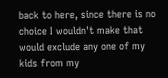back to here, since there is no choice I wouldn't make that would exclude any one of my kids from my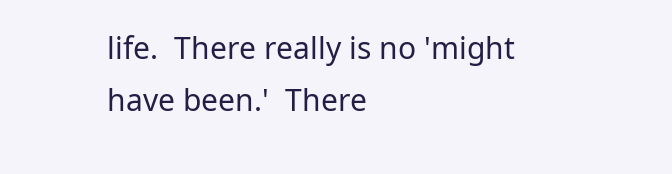life.  There really is no 'might have been.'  There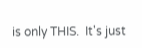is only THIS.  It's just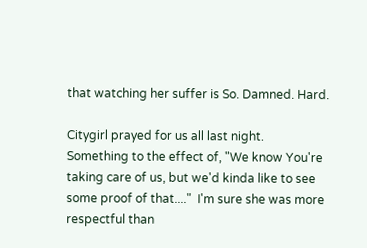that watching her suffer is So. Damned. Hard.

Citygirl prayed for us all last night.  Something to the effect of, "We know You're taking care of us, but we'd kinda like to see some proof of that...."  I'm sure she was more respectful than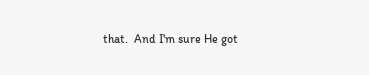that.  And I'm sure He got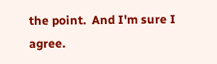the point.  And I'm sure I agree.